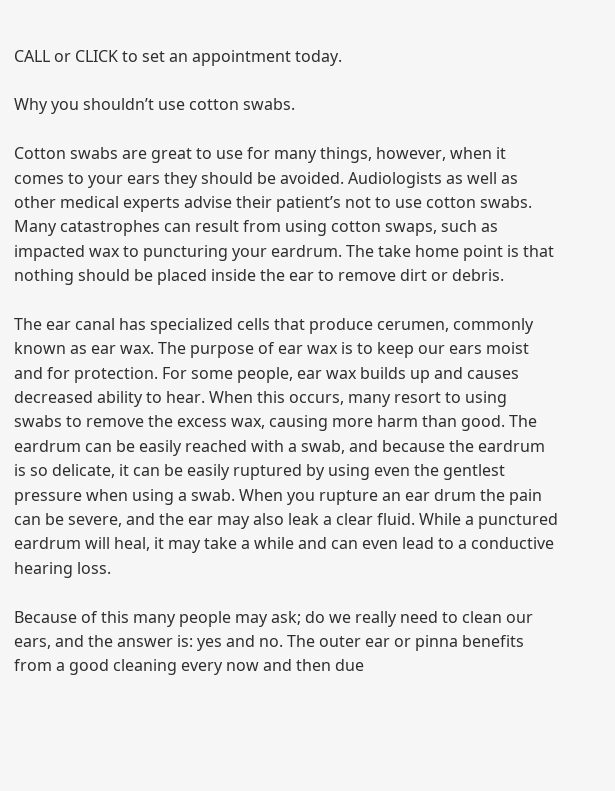CALL or CLICK to set an appointment today.

Why you shouldn’t use cotton swabs.

Cotton swabs are great to use for many things, however, when it comes to your ears they should be avoided. Audiologists as well as other medical experts advise their patient’s not to use cotton swabs. Many catastrophes can result from using cotton swaps, such as impacted wax to puncturing your eardrum. The take home point is that nothing should be placed inside the ear to remove dirt or debris.

The ear canal has specialized cells that produce cerumen, commonly known as ear wax. The purpose of ear wax is to keep our ears moist and for protection. For some people, ear wax builds up and causes decreased ability to hear. When this occurs, many resort to using swabs to remove the excess wax, causing more harm than good. The eardrum can be easily reached with a swab, and because the eardrum is so delicate, it can be easily ruptured by using even the gentlest pressure when using a swab. When you rupture an ear drum the pain can be severe, and the ear may also leak a clear fluid. While a punctured eardrum will heal, it may take a while and can even lead to a conductive hearing loss.

Because of this many people may ask; do we really need to clean our ears, and the answer is: yes and no. The outer ear or pinna benefits from a good cleaning every now and then due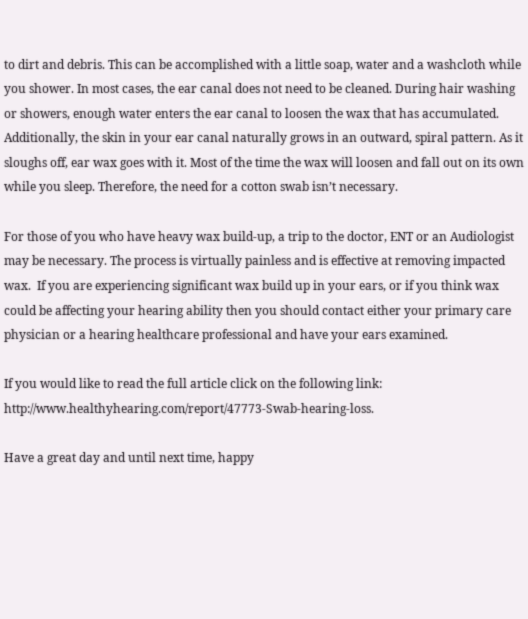to dirt and debris. This can be accomplished with a little soap, water and a washcloth while you shower. In most cases, the ear canal does not need to be cleaned. During hair washing or showers, enough water enters the ear canal to loosen the wax that has accumulated. Additionally, the skin in your ear canal naturally grows in an outward, spiral pattern. As it sloughs off, ear wax goes with it. Most of the time the wax will loosen and fall out on its own while you sleep. Therefore, the need for a cotton swab isn’t necessary.

For those of you who have heavy wax build-up, a trip to the doctor, ENT or an Audiologist may be necessary. The process is virtually painless and is effective at removing impacted wax.  If you are experiencing significant wax build up in your ears, or if you think wax could be affecting your hearing ability then you should contact either your primary care physician or a hearing healthcare professional and have your ears examined.

If you would like to read the full article click on the following link: http://www.healthyhearing.com/report/47773-Swab-hearing-loss.

Have a great day and until next time, happy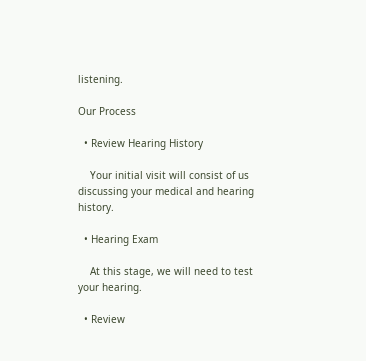listening.

Our Process

  • Review Hearing History

    Your initial visit will consist of us discussing your medical and hearing history.

  • Hearing Exam

    At this stage, we will need to test your hearing.

  • Review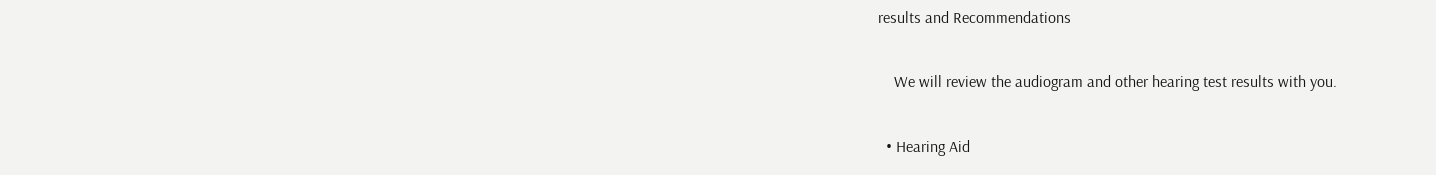results and Recommendations

    We will review the audiogram and other hearing test results with you.

  • Hearing Aid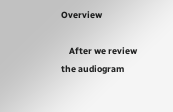Overview

    After we review the audiogram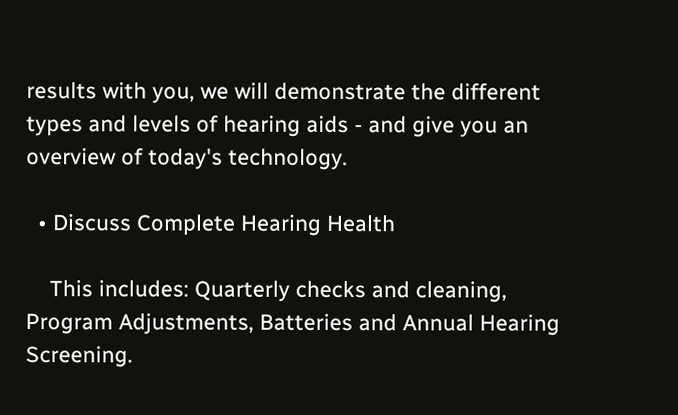results with you, we will demonstrate the different types and levels of hearing aids - and give you an overview of today's technology.

  • Discuss Complete Hearing Health

    This includes: Quarterly checks and cleaning, Program Adjustments, Batteries and Annual Hearing Screening.